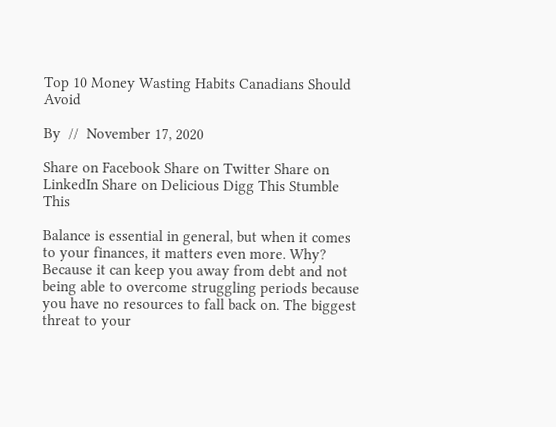Top 10 Money Wasting Habits Canadians Should Avoid

By  //  November 17, 2020

Share on Facebook Share on Twitter Share on LinkedIn Share on Delicious Digg This Stumble This

Balance is essential in general, but when it comes to your finances, it matters even more. Why? Because it can keep you away from debt and not being able to overcome struggling periods because you have no resources to fall back on. The biggest threat to your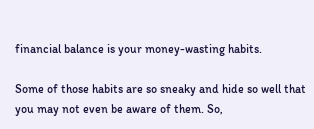financial balance is your money-wasting habits.

Some of those habits are so sneaky and hide so well that you may not even be aware of them. So,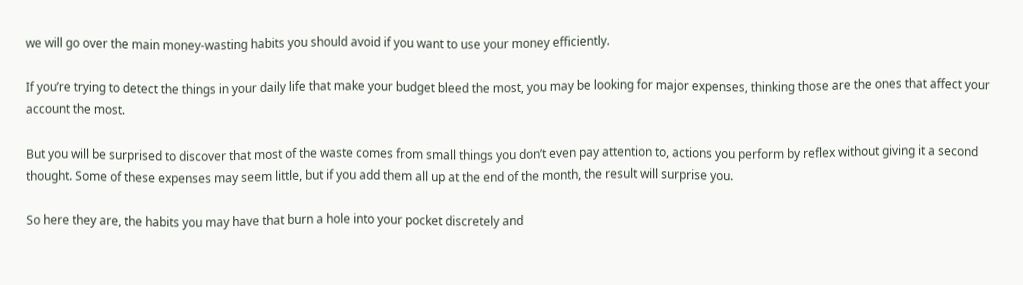we will go over the main money-wasting habits you should avoid if you want to use your money efficiently.

If you’re trying to detect the things in your daily life that make your budget bleed the most, you may be looking for major expenses, thinking those are the ones that affect your account the most.

But you will be surprised to discover that most of the waste comes from small things you don’t even pay attention to, actions you perform by reflex without giving it a second thought. Some of these expenses may seem little, but if you add them all up at the end of the month, the result will surprise you.

So here they are, the habits you may have that burn a hole into your pocket discretely and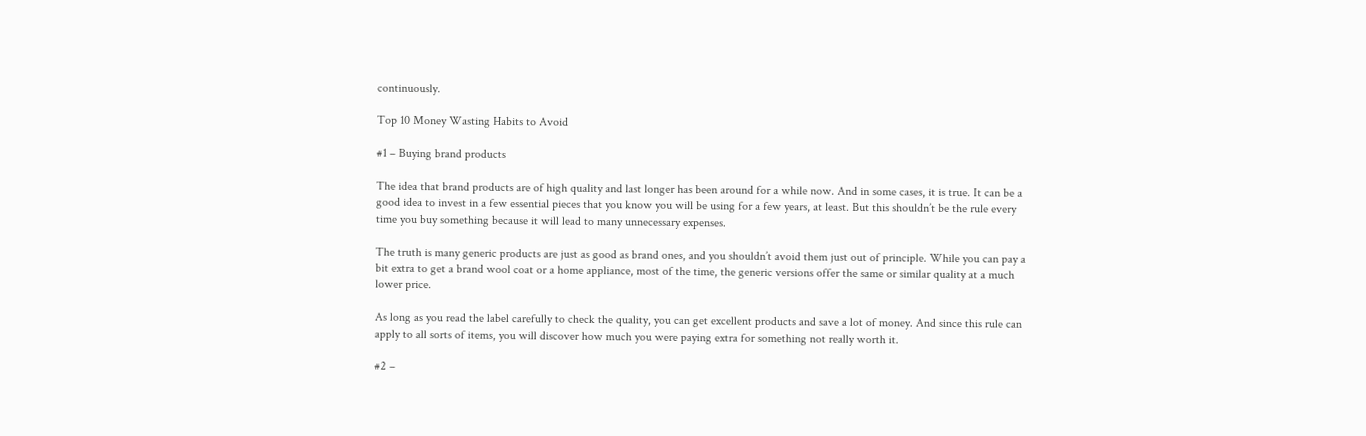continuously.

Top 10 Money Wasting Habits to Avoid

#1 – Buying brand products

The idea that brand products are of high quality and last longer has been around for a while now. And in some cases, it is true. It can be a good idea to invest in a few essential pieces that you know you will be using for a few years, at least. But this shouldn’t be the rule every time you buy something because it will lead to many unnecessary expenses.

The truth is many generic products are just as good as brand ones, and you shouldn’t avoid them just out of principle. While you can pay a bit extra to get a brand wool coat or a home appliance, most of the time, the generic versions offer the same or similar quality at a much lower price.

As long as you read the label carefully to check the quality, you can get excellent products and save a lot of money. And since this rule can apply to all sorts of items, you will discover how much you were paying extra for something not really worth it.

#2 –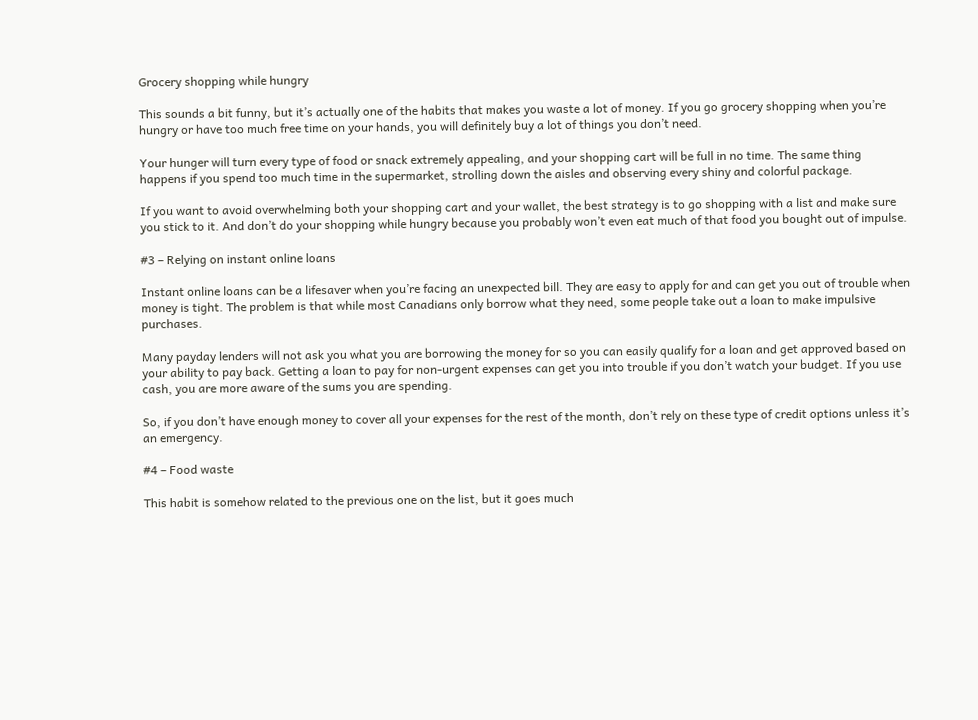Grocery shopping while hungry

This sounds a bit funny, but it’s actually one of the habits that makes you waste a lot of money. If you go grocery shopping when you’re hungry or have too much free time on your hands, you will definitely buy a lot of things you don’t need.

Your hunger will turn every type of food or snack extremely appealing, and your shopping cart will be full in no time. The same thing happens if you spend too much time in the supermarket, strolling down the aisles and observing every shiny and colorful package.

If you want to avoid overwhelming both your shopping cart and your wallet, the best strategy is to go shopping with a list and make sure you stick to it. And don’t do your shopping while hungry because you probably won’t even eat much of that food you bought out of impulse.

#3 – Relying on instant online loans

Instant online loans can be a lifesaver when you’re facing an unexpected bill. They are easy to apply for and can get you out of trouble when money is tight. The problem is that while most Canadians only borrow what they need, some people take out a loan to make impulsive purchases.

Many payday lenders will not ask you what you are borrowing the money for so you can easily qualify for a loan and get approved based on your ability to pay back. Getting a loan to pay for non-urgent expenses can get you into trouble if you don’t watch your budget. If you use cash, you are more aware of the sums you are spending.

So, if you don’t have enough money to cover all your expenses for the rest of the month, don’t rely on these type of credit options unless it’s an emergency.

#4 – Food waste

This habit is somehow related to the previous one on the list, but it goes much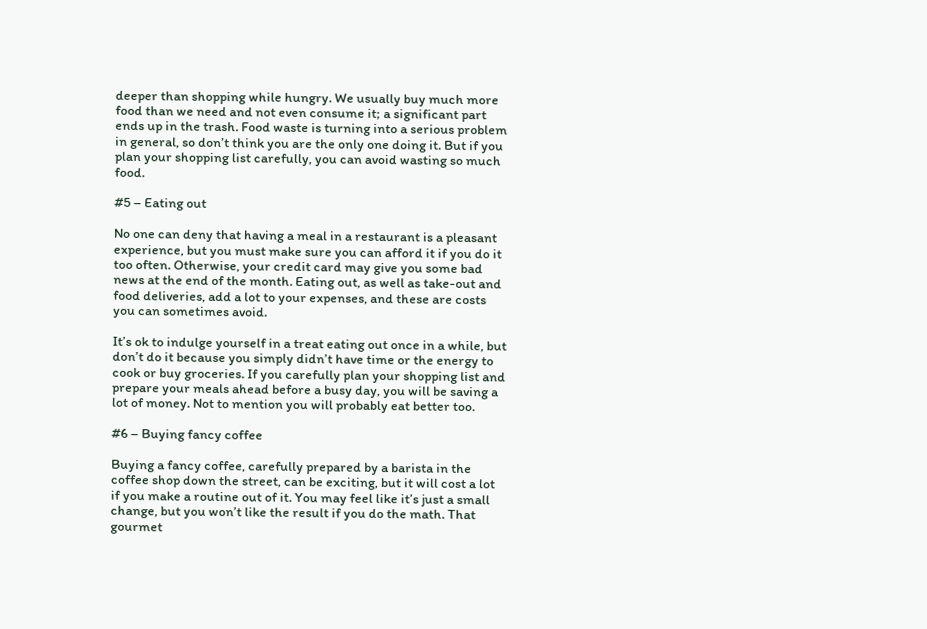deeper than shopping while hungry. We usually buy much more food than we need and not even consume it; a significant part ends up in the trash. Food waste is turning into a serious problem in general, so don’t think you are the only one doing it. But if you plan your shopping list carefully, you can avoid wasting so much food.

#5 – Eating out

No one can deny that having a meal in a restaurant is a pleasant experience, but you must make sure you can afford it if you do it too often. Otherwise, your credit card may give you some bad news at the end of the month. Eating out, as well as take-out and food deliveries, add a lot to your expenses, and these are costs you can sometimes avoid.

It’s ok to indulge yourself in a treat eating out once in a while, but don’t do it because you simply didn’t have time or the energy to cook or buy groceries. If you carefully plan your shopping list and prepare your meals ahead before a busy day, you will be saving a lot of money. Not to mention you will probably eat better too.

#6 – Buying fancy coffee

Buying a fancy coffee, carefully prepared by a barista in the coffee shop down the street, can be exciting, but it will cost a lot if you make a routine out of it. You may feel like it’s just a small change, but you won’t like the result if you do the math. That gourmet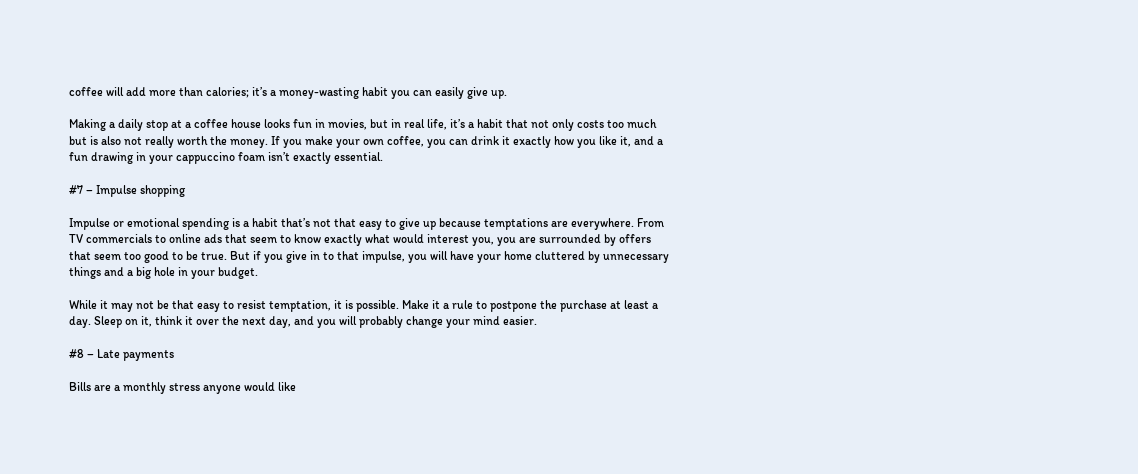coffee will add more than calories; it’s a money-wasting habit you can easily give up.

Making a daily stop at a coffee house looks fun in movies, but in real life, it’s a habit that not only costs too much but is also not really worth the money. If you make your own coffee, you can drink it exactly how you like it, and a fun drawing in your cappuccino foam isn’t exactly essential.

#7 – Impulse shopping

Impulse or emotional spending is a habit that’s not that easy to give up because temptations are everywhere. From TV commercials to online ads that seem to know exactly what would interest you, you are surrounded by offers that seem too good to be true. But if you give in to that impulse, you will have your home cluttered by unnecessary things and a big hole in your budget.

While it may not be that easy to resist temptation, it is possible. Make it a rule to postpone the purchase at least a day. Sleep on it, think it over the next day, and you will probably change your mind easier.

#8 – Late payments

Bills are a monthly stress anyone would like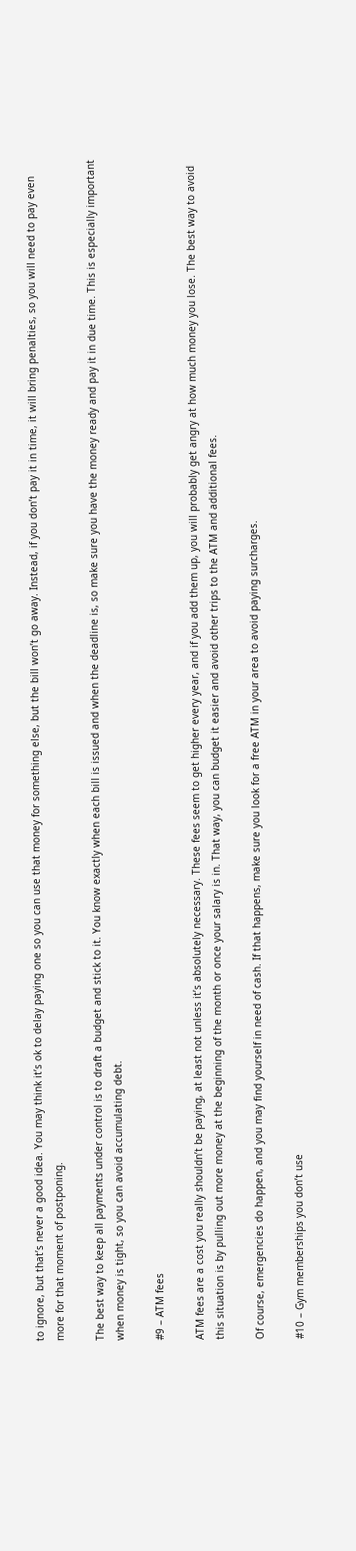to ignore, but that’s never a good idea. You may think it’s ok to delay paying one so you can use that money for something else, but the bill won’t go away. Instead, if you don’t pay it in time, it will bring penalties, so you will need to pay even more for that moment of postponing.

The best way to keep all payments under control is to draft a budget and stick to it. You know exactly when each bill is issued and when the deadline is, so make sure you have the money ready and pay it in due time. This is especially important when money is tight, so you can avoid accumulating debt.

#9 – ATM fees

ATM fees are a cost you really shouldn’t be paying, at least not unless it’s absolutely necessary. These fees seem to get higher every year, and if you add them up, you will probably get angry at how much money you lose. The best way to avoid this situation is by pulling out more money at the beginning of the month or once your salary is in. That way, you can budget it easier and avoid other trips to the ATM and additional fees.

Of course, emergencies do happen, and you may find yourself in need of cash. If that happens, make sure you look for a free ATM in your area to avoid paying surcharges.

#10 – Gym memberships you don’t use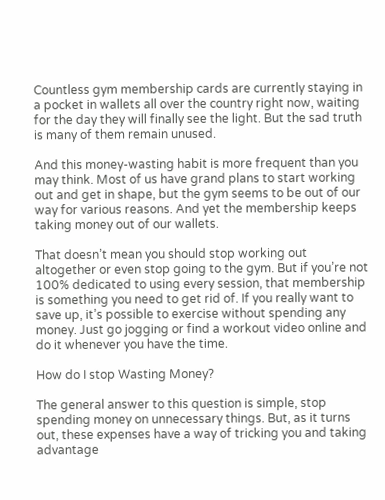Countless gym membership cards are currently staying in a pocket in wallets all over the country right now, waiting for the day they will finally see the light. But the sad truth is many of them remain unused.

And this money-wasting habit is more frequent than you may think. Most of us have grand plans to start working out and get in shape, but the gym seems to be out of our way for various reasons. And yet the membership keeps taking money out of our wallets.

That doesn’t mean you should stop working out altogether or even stop going to the gym. But if you’re not 100% dedicated to using every session, that membership is something you need to get rid of. If you really want to save up, it’s possible to exercise without spending any money. Just go jogging or find a workout video online and do it whenever you have the time.

How do I stop Wasting Money?

The general answer to this question is simple, stop spending money on unnecessary things. But, as it turns out, these expenses have a way of tricking you and taking advantage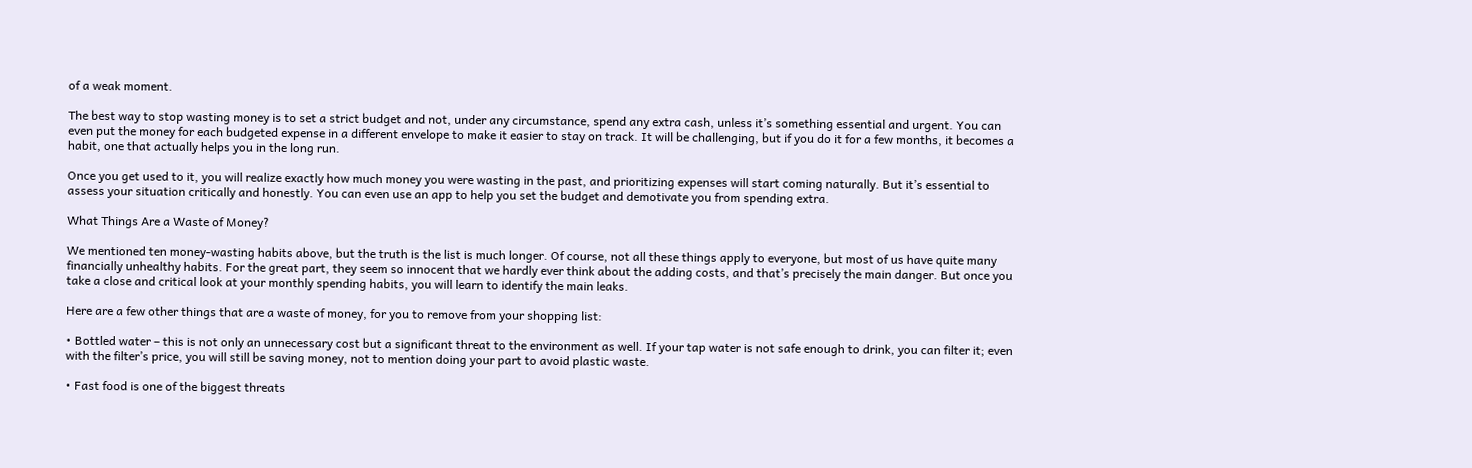of a weak moment.

The best way to stop wasting money is to set a strict budget and not, under any circumstance, spend any extra cash, unless it’s something essential and urgent. You can even put the money for each budgeted expense in a different envelope to make it easier to stay on track. It will be challenging, but if you do it for a few months, it becomes a habit, one that actually helps you in the long run.

Once you get used to it, you will realize exactly how much money you were wasting in the past, and prioritizing expenses will start coming naturally. But it’s essential to assess your situation critically and honestly. You can even use an app to help you set the budget and demotivate you from spending extra.

What Things Are a Waste of Money?

We mentioned ten money-wasting habits above, but the truth is the list is much longer. Of course, not all these things apply to everyone, but most of us have quite many financially unhealthy habits. For the great part, they seem so innocent that we hardly ever think about the adding costs, and that’s precisely the main danger. But once you take a close and critical look at your monthly spending habits, you will learn to identify the main leaks.

Here are a few other things that are a waste of money, for you to remove from your shopping list:

• Bottled water – this is not only an unnecessary cost but a significant threat to the environment as well. If your tap water is not safe enough to drink, you can filter it; even with the filter’s price, you will still be saving money, not to mention doing your part to avoid plastic waste.

• Fast food is one of the biggest threats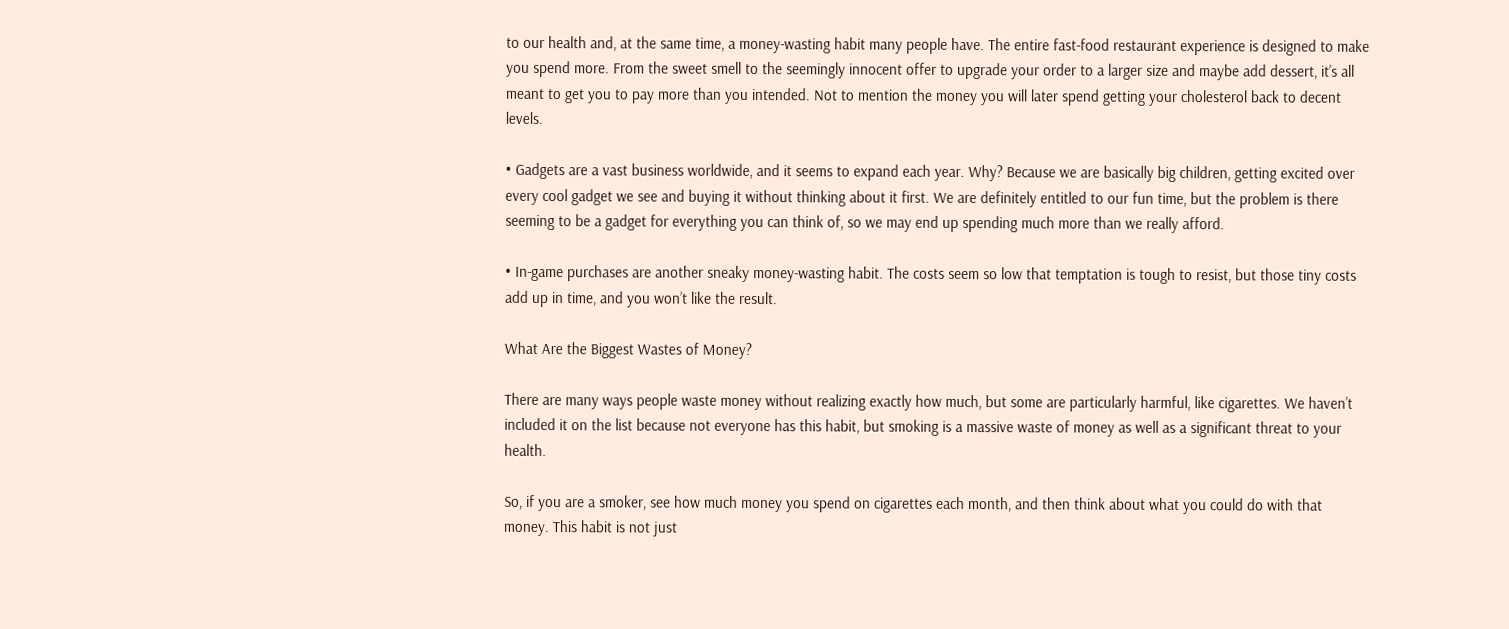to our health and, at the same time, a money-wasting habit many people have. The entire fast-food restaurant experience is designed to make you spend more. From the sweet smell to the seemingly innocent offer to upgrade your order to a larger size and maybe add dessert, it’s all meant to get you to pay more than you intended. Not to mention the money you will later spend getting your cholesterol back to decent levels.

• Gadgets are a vast business worldwide, and it seems to expand each year. Why? Because we are basically big children, getting excited over every cool gadget we see and buying it without thinking about it first. We are definitely entitled to our fun time, but the problem is there seeming to be a gadget for everything you can think of, so we may end up spending much more than we really afford.

• In-game purchases are another sneaky money-wasting habit. The costs seem so low that temptation is tough to resist, but those tiny costs add up in time, and you won’t like the result.

What Are the Biggest Wastes of Money?

There are many ways people waste money without realizing exactly how much, but some are particularly harmful, like cigarettes. We haven’t included it on the list because not everyone has this habit, but smoking is a massive waste of money as well as a significant threat to your health.

So, if you are a smoker, see how much money you spend on cigarettes each month, and then think about what you could do with that money. This habit is not just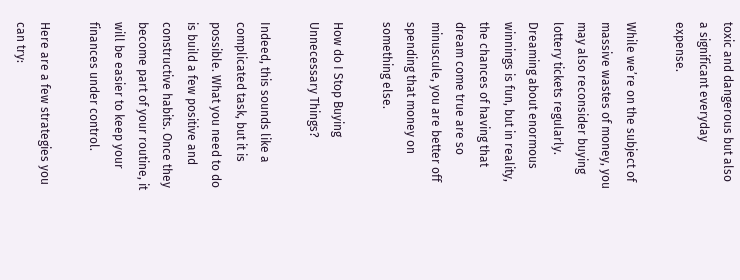toxic and dangerous but also a significant everyday expense.

While we’re on the subject of massive wastes of money, you may also reconsider buying lottery tickets regularly. Dreaming about enormous winnings is fun, but in reality, the chances of having that dream come true are so minuscule, you are better off spending that money on something else.

How do I Stop Buying Unnecessary Things?

Indeed, this sounds like a complicated task, but it is possible. What you need to do is build a few positive and constructive habits. Once they become part of your routine, it will be easier to keep your finances under control.

Here are a few strategies you can try: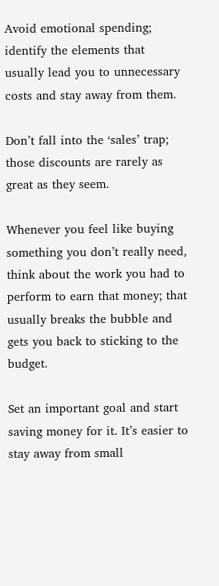Avoid emotional spending; identify the elements that usually lead you to unnecessary costs and stay away from them.

Don’t fall into the ‘sales’ trap; those discounts are rarely as great as they seem.

Whenever you feel like buying something you don’t really need, think about the work you had to perform to earn that money; that usually breaks the bubble and gets you back to sticking to the budget.

Set an important goal and start saving money for it. It’s easier to stay away from small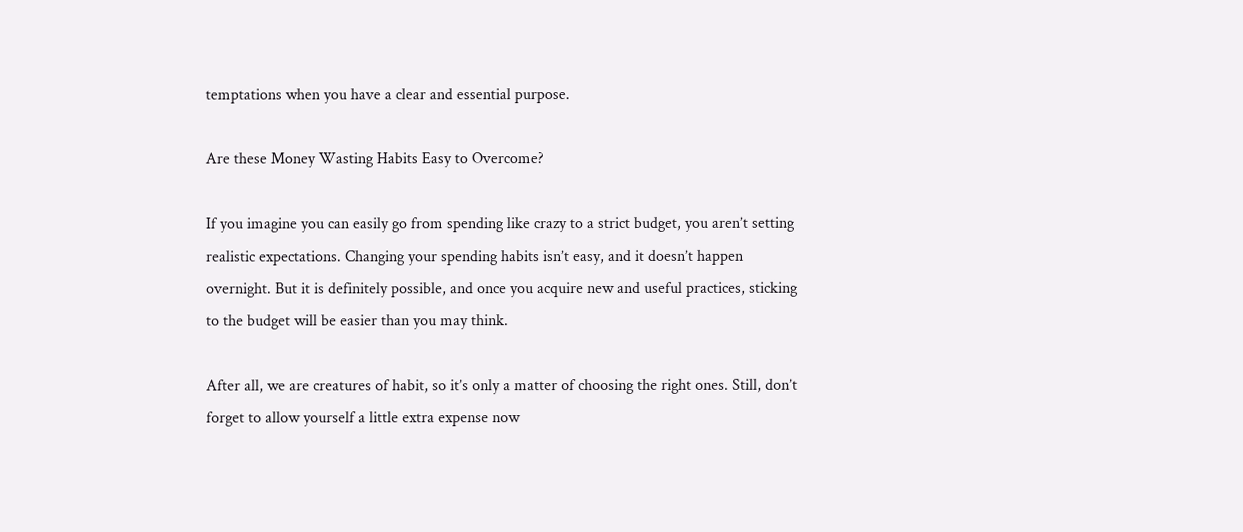temptations when you have a clear and essential purpose.

Are these Money Wasting Habits Easy to Overcome?

If you imagine you can easily go from spending like crazy to a strict budget, you aren’t setting realistic expectations. Changing your spending habits isn’t easy, and it doesn’t happen overnight. But it is definitely possible, and once you acquire new and useful practices, sticking to the budget will be easier than you may think.

After all, we are creatures of habit, so it’s only a matter of choosing the right ones. Still, don’t forget to allow yourself a little extra expense now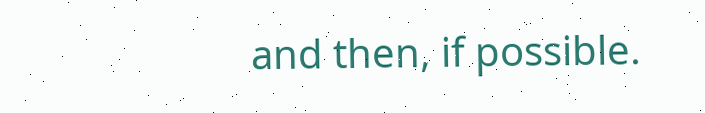and then, if possible.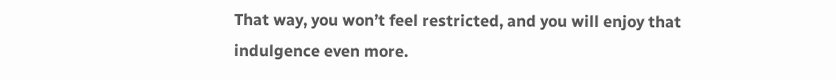That way, you won’t feel restricted, and you will enjoy that indulgence even more.